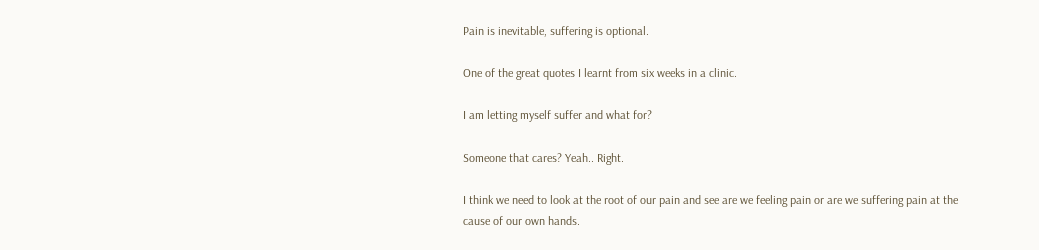Pain is inevitable, suffering is optional.

One of the great quotes I learnt from six weeks in a clinic.

I am letting myself suffer and what for?

Someone that cares? Yeah.. Right.

I think we need to look at the root of our pain and see are we feeling pain or are we suffering pain at the cause of our own hands.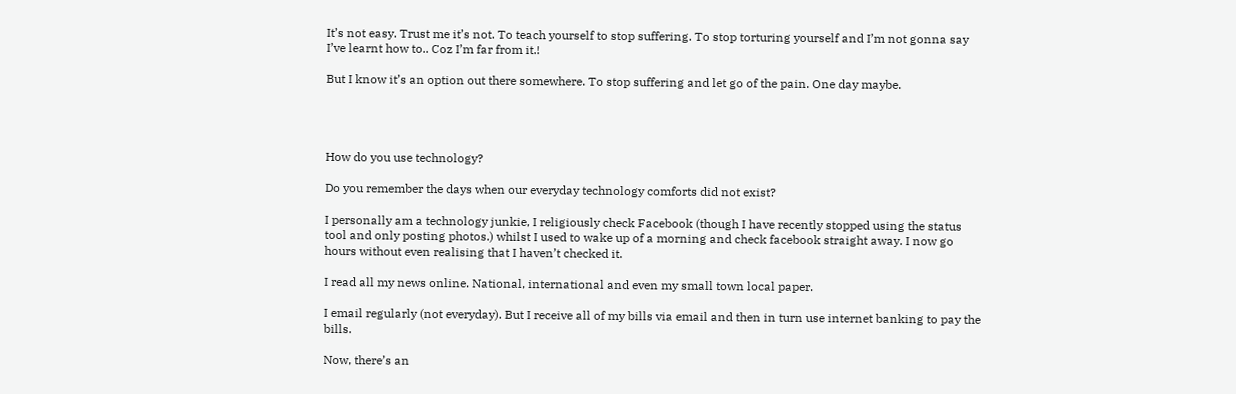It’s not easy. Trust me it’s not. To teach yourself to stop suffering. To stop torturing yourself and I’m not gonna say I’ve learnt how to.. Coz I’m far from it.!

But I know it’s an option out there somewhere. To stop suffering and let go of the pain. One day maybe.




How do you use technology?

Do you remember the days when our everyday technology comforts did not exist?

I personally am a technology junkie, I religiously check Facebook (though I have recently stopped using the status tool and only posting photos.) whilst I used to wake up of a morning and check facebook straight away. I now go hours without even realising that I haven’t checked it.

I read all my news online. National, international and even my small town local paper.

I email regularly (not everyday). But I receive all of my bills via email and then in turn use internet banking to pay the bills.

Now, there’s an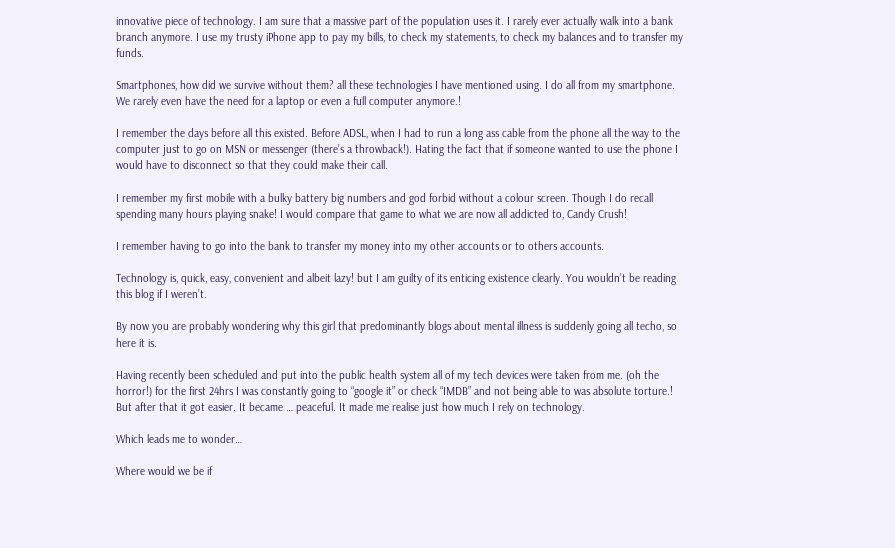innovative piece of technology. I am sure that a massive part of the population uses it. I rarely ever actually walk into a bank branch anymore. I use my trusty iPhone app to pay my bills, to check my statements, to check my balances and to transfer my funds.

Smartphones, how did we survive without them? all these technologies I have mentioned using. I do all from my smartphone. We rarely even have the need for a laptop or even a full computer anymore.!

I remember the days before all this existed. Before ADSL, when I had to run a long ass cable from the phone all the way to the computer just to go on MSN or messenger (there’s a throwback!). Hating the fact that if someone wanted to use the phone I would have to disconnect so that they could make their call.

I remember my first mobile with a bulky battery big numbers and god forbid without a colour screen. Though I do recall spending many hours playing snake! I would compare that game to what we are now all addicted to, Candy Crush!

I remember having to go into the bank to transfer my money into my other accounts or to others accounts.

Technology is, quick, easy, convenient and albeit lazy! but I am guilty of its enticing existence clearly. You wouldn’t be reading this blog if I weren’t.

By now you are probably wondering why this girl that predominantly blogs about mental illness is suddenly going all techo, so here it is.

Having recently been scheduled and put into the public health system all of my tech devices were taken from me. (oh the horror!) for the first 24hrs I was constantly going to “google it” or check “IMDB” and not being able to was absolute torture.! But after that it got easier. It became … peaceful. It made me realise just how much I rely on technology.

Which leads me to wonder…

Where would we be if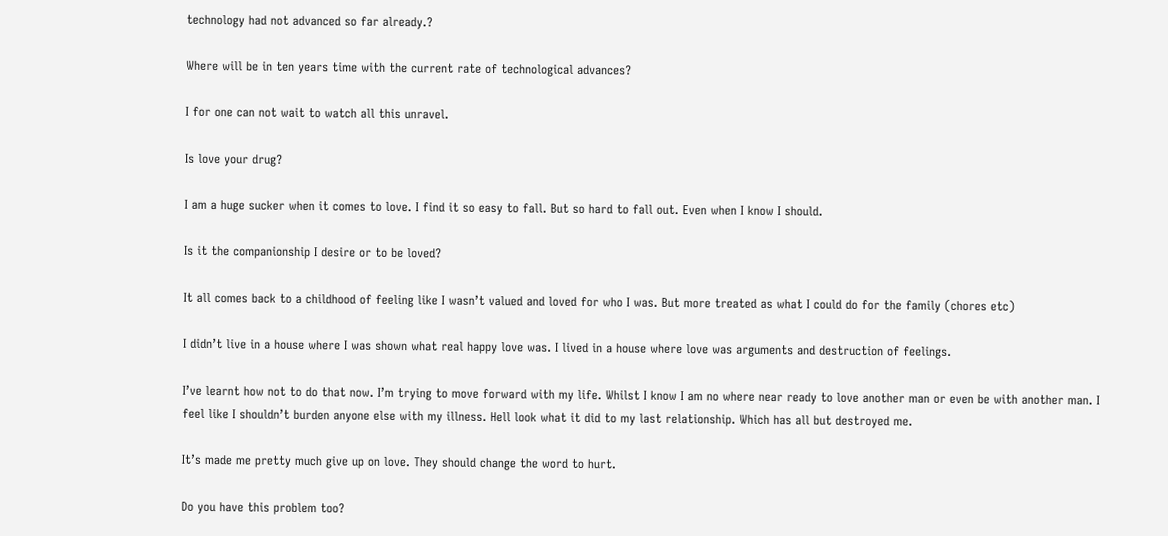technology had not advanced so far already.?

Where will be in ten years time with the current rate of technological advances?

I for one can not wait to watch all this unravel.

Is love your drug?

I am a huge sucker when it comes to love. I find it so easy to fall. But so hard to fall out. Even when I know I should.

Is it the companionship I desire or to be loved?

It all comes back to a childhood of feeling like I wasn’t valued and loved for who I was. But more treated as what I could do for the family (chores etc)

I didn’t live in a house where I was shown what real happy love was. I lived in a house where love was arguments and destruction of feelings.

I’ve learnt how not to do that now. I’m trying to move forward with my life. Whilst I know I am no where near ready to love another man or even be with another man. I feel like I shouldn’t burden anyone else with my illness. Hell look what it did to my last relationship. Which has all but destroyed me.

It’s made me pretty much give up on love. They should change the word to hurt.

Do you have this problem too?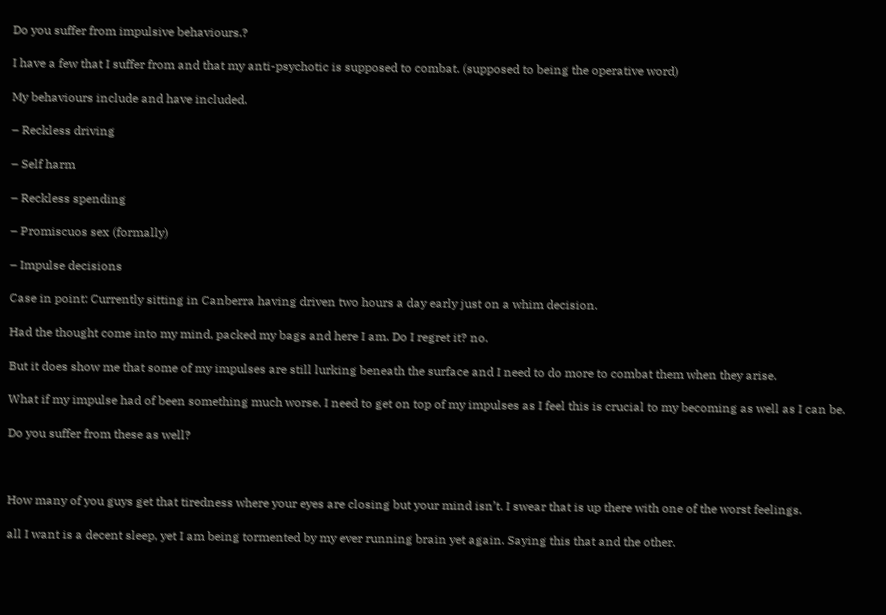Do you suffer from impulsive behaviours.?

I have a few that I suffer from and that my anti-psychotic is supposed to combat. (supposed to being the operative word)

My behaviours include and have included.

– Reckless driving

– Self harm

– Reckless spending

– Promiscuos sex (formally)

– Impulse decisions

Case in point: Currently sitting in Canberra having driven two hours a day early just on a whim decision.

Had the thought come into my mind, packed my bags and here I am. Do I regret it? no.

But it does show me that some of my impulses are still lurking beneath the surface and I need to do more to combat them when they arise.

What if my impulse had of been something much worse. I need to get on top of my impulses as I feel this is crucial to my becoming as well as I can be.

Do you suffer from these as well?



How many of you guys get that tiredness where your eyes are closing but your mind isn’t. I swear that is up there with one of the worst feelings.

all I want is a decent sleep, yet I am being tormented by my ever running brain yet again. Saying this that and the other.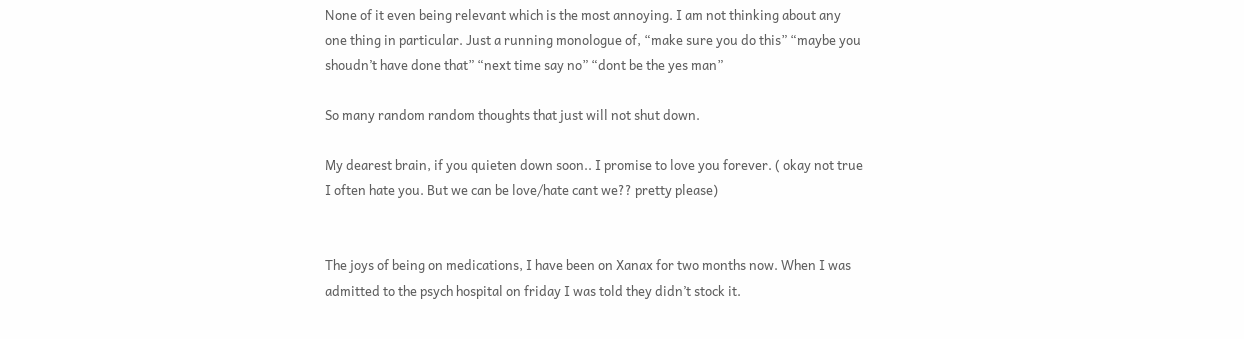None of it even being relevant which is the most annoying. I am not thinking about any one thing in particular. Just a running monologue of, “make sure you do this” “maybe you shoudn’t have done that” “next time say no” “dont be the yes man”

So many random random thoughts that just will not shut down.

My dearest brain, if you quieten down soon.. I promise to love you forever. ( okay not true I often hate you. But we can be love/hate cant we?? pretty please)


The joys of being on medications, I have been on Xanax for two months now. When I was admitted to the psych hospital on friday I was told they didn’t stock it.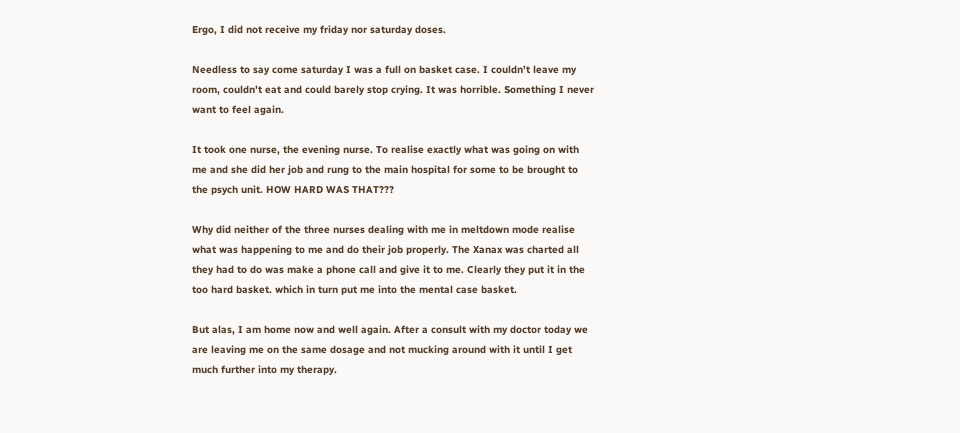Ergo, I did not receive my friday nor saturday doses.

Needless to say come saturday I was a full on basket case. I couldn’t leave my room, couldn’t eat and could barely stop crying. It was horrible. Something I never want to feel again.

It took one nurse, the evening nurse. To realise exactly what was going on with me and she did her job and rung to the main hospital for some to be brought to the psych unit. HOW HARD WAS THAT???

Why did neither of the three nurses dealing with me in meltdown mode realise what was happening to me and do their job properly. The Xanax was charted all they had to do was make a phone call and give it to me. Clearly they put it in the too hard basket. which in turn put me into the mental case basket.

But alas, I am home now and well again. After a consult with my doctor today we are leaving me on the same dosage and not mucking around with it until I get much further into my therapy.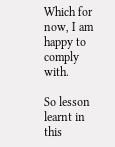Which for now, I am happy to comply with.

So lesson learnt in this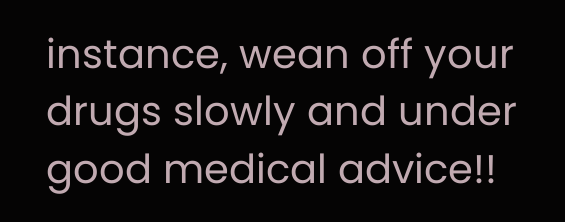instance, wean off your drugs slowly and under good medical advice!!